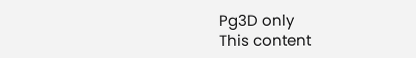Pg3D only
This content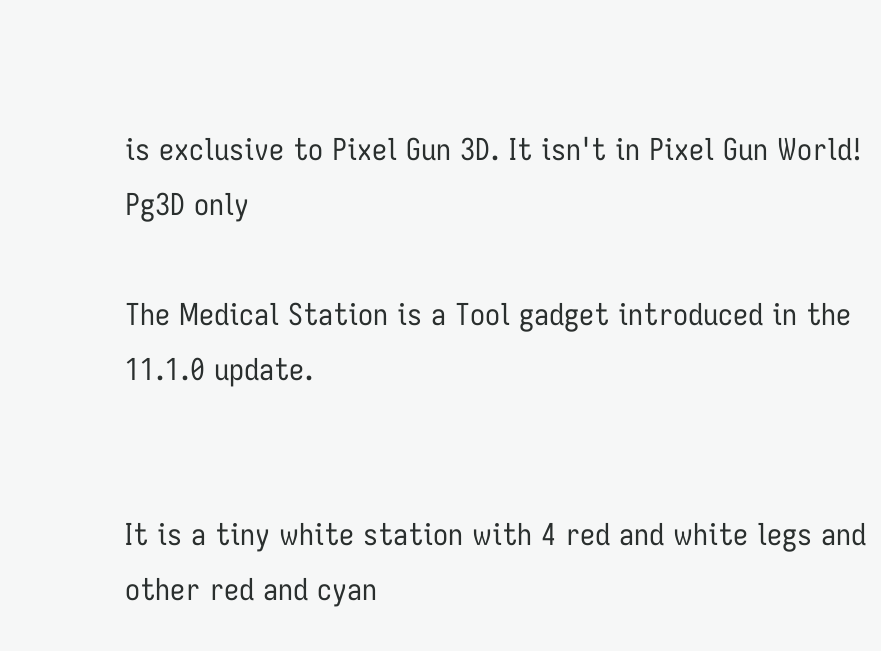is exclusive to Pixel Gun 3D. It isn't in Pixel Gun World!
Pg3D only

The Medical Station is a Tool gadget introduced in the 11.1.0 update.


It is a tiny white station with 4 red and white legs and other red and cyan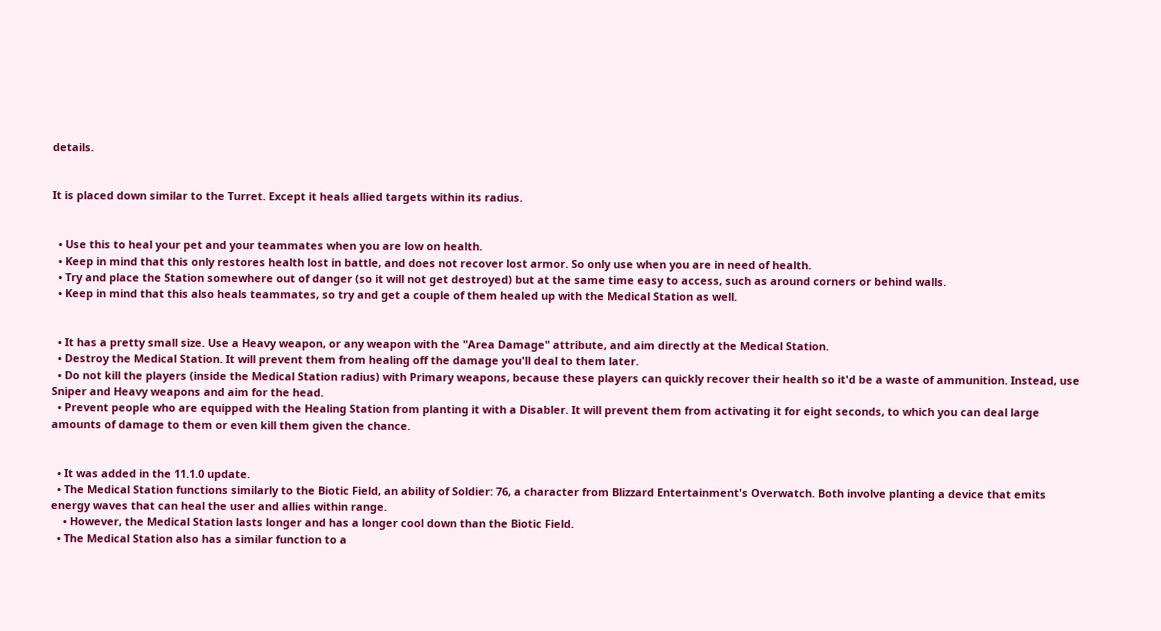details.


It is placed down similar to the Turret. Except it heals allied targets within its radius.


  • Use this to heal your pet and your teammates when you are low on health.
  • Keep in mind that this only restores health lost in battle, and does not recover lost armor. So only use when you are in need of health.
  • Try and place the Station somewhere out of danger (so it will not get destroyed) but at the same time easy to access, such as around corners or behind walls.
  • Keep in mind that this also heals teammates, so try and get a couple of them healed up with the Medical Station as well.


  • It has a pretty small size. Use a Heavy weapon, or any weapon with the "Area Damage" attribute, and aim directly at the Medical Station.
  • Destroy the Medical Station. It will prevent them from healing off the damage you'll deal to them later.
  • Do not kill the players (inside the Medical Station radius) with Primary weapons, because these players can quickly recover their health so it'd be a waste of ammunition. Instead, use Sniper and Heavy weapons and aim for the head.
  • Prevent people who are equipped with the Healing Station from planting it with a Disabler. It will prevent them from activating it for eight seconds, to which you can deal large amounts of damage to them or even kill them given the chance.


  • It was added in the 11.1.0 update.
  • The Medical Station functions similarly to the Biotic Field, an ability of Soldier: 76, a character from Blizzard Entertainment's Overwatch. Both involve planting a device that emits energy waves that can heal the user and allies within range.
    • However, the Medical Station lasts longer and has a longer cool down than the Biotic Field.
  • The Medical Station also has a similar function to a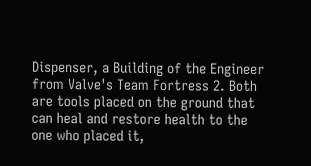Dispenser, a Building of the Engineer from Valve's Team Fortress 2. Both are tools placed on the ground that can heal and restore health to the one who placed it,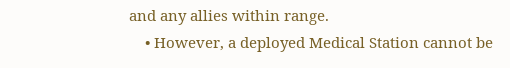and any allies within range.
    • However, a deployed Medical Station cannot be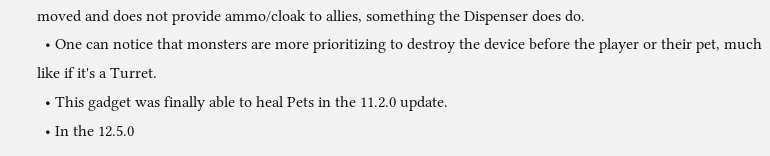moved and does not provide ammo/cloak to allies, something the Dispenser does do.
  • One can notice that monsters are more prioritizing to destroy the device before the player or their pet, much like if it's a Turret.
  • This gadget was finally able to heal Pets in the 11.2.0 update.
  • In the 12.5.0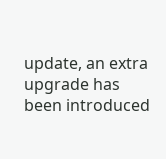update, an extra upgrade has been introduced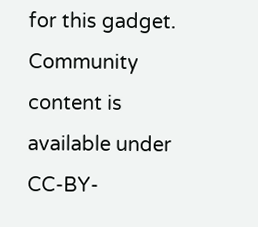for this gadget.
Community content is available under CC-BY-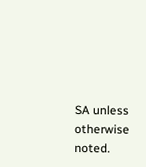SA unless otherwise noted.